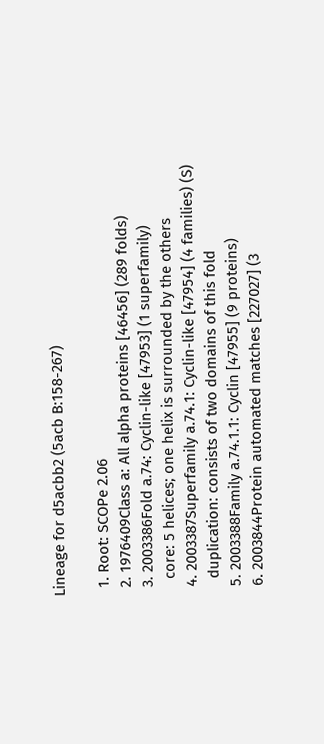Lineage for d5acbb2 (5acb B:158-267)

  1. Root: SCOPe 2.06
  2. 1976409Class a: All alpha proteins [46456] (289 folds)
  3. 2003386Fold a.74: Cyclin-like [47953] (1 superfamily)
    core: 5 helices; one helix is surrounded by the others
  4. 2003387Superfamily a.74.1: Cyclin-like [47954] (4 families) (S)
    duplication: consists of two domains of this fold
  5. 2003388Family a.74.1.1: Cyclin [47955] (9 proteins)
  6. 2003844Protein automated matches [227027] (3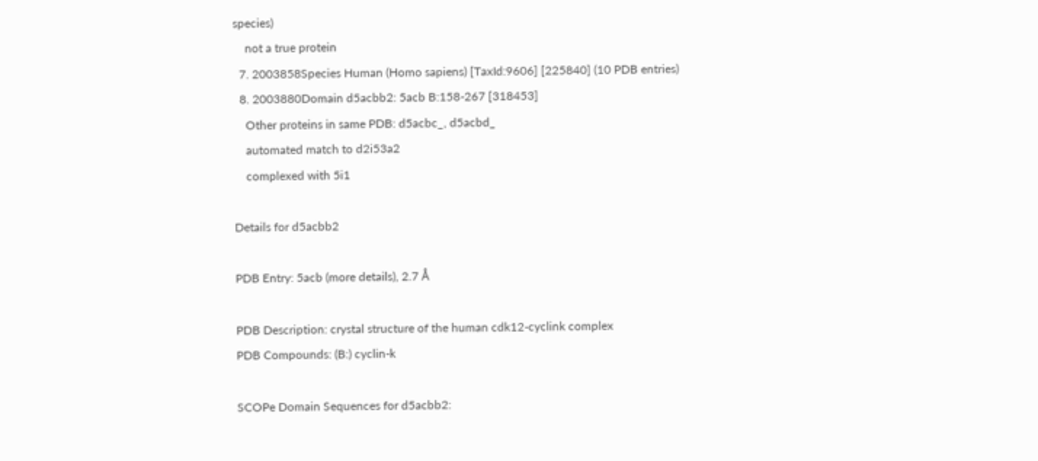species)
    not a true protein
  7. 2003858Species Human (Homo sapiens) [TaxId:9606] [225840] (10 PDB entries)
  8. 2003880Domain d5acbb2: 5acb B:158-267 [318453]
    Other proteins in same PDB: d5acbc_, d5acbd_
    automated match to d2i53a2
    complexed with 5i1

Details for d5acbb2

PDB Entry: 5acb (more details), 2.7 Å

PDB Description: crystal structure of the human cdk12-cyclink complex
PDB Compounds: (B:) cyclin-k

SCOPe Domain Sequences for d5acbb2: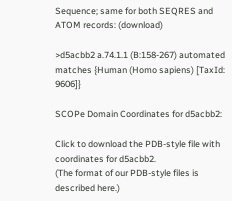Sequence; same for both SEQRES and ATOM records: (download)

>d5acbb2 a.74.1.1 (B:158-267) automated matches {Human (Homo sapiens) [TaxId: 9606]}

SCOPe Domain Coordinates for d5acbb2:

Click to download the PDB-style file with coordinates for d5acbb2.
(The format of our PDB-style files is described here.)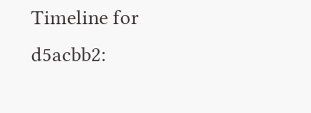Timeline for d5acbb2: